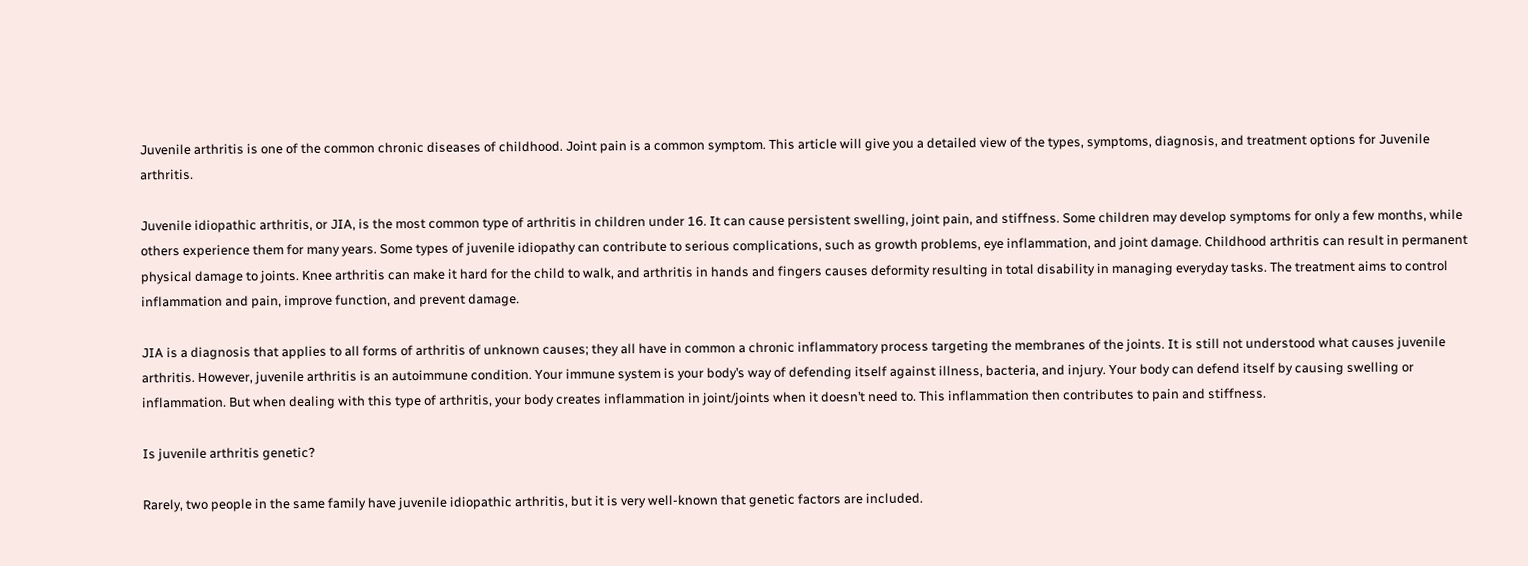Juvenile arthritis is one of the common chronic diseases of childhood. Joint pain is a common symptom. This article will give you a detailed view of the types, symptoms, diagnosis, and treatment options for Juvenile arthritis.

Juvenile idiopathic arthritis, or JIA, is the most common type of arthritis in children under 16. It can cause persistent swelling, joint pain, and stiffness. Some children may develop symptoms for only a few months, while others experience them for many years. Some types of juvenile idiopathy can contribute to serious complications, such as growth problems, eye inflammation, and joint damage. Childhood arthritis can result in permanent physical damage to joints. Knee arthritis can make it hard for the child to walk, and arthritis in hands and fingers causes deformity resulting in total disability in managing everyday tasks. The treatment aims to control inflammation and pain, improve function, and prevent damage.

JIA is a diagnosis that applies to all forms of arthritis of unknown causes; they all have in common a chronic inflammatory process targeting the membranes of the joints. It is still not understood what causes juvenile arthritis. However, juvenile arthritis is an autoimmune condition. Your immune system is your body’s way of defending itself against illness, bacteria, and injury. Your body can defend itself by causing swelling or inflammation. But when dealing with this type of arthritis, your body creates inflammation in joint/joints when it doesn’t need to. This inflammation then contributes to pain and stiffness.

Is juvenile arthritis genetic?

Rarely, two people in the same family have juvenile idiopathic arthritis, but it is very well-known that genetic factors are included.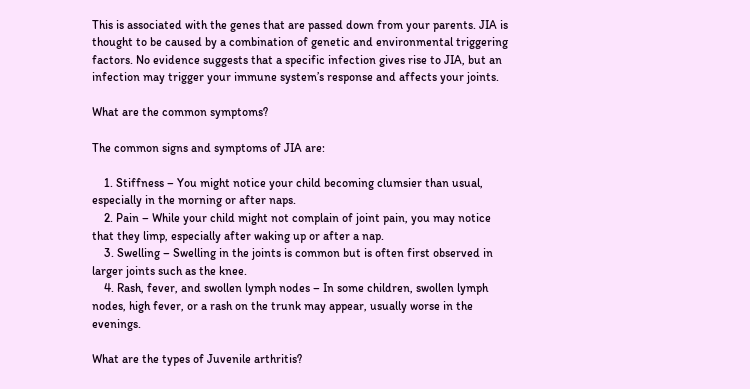This is associated with the genes that are passed down from your parents. JIA is thought to be caused by a combination of genetic and environmental triggering factors. No evidence suggests that a specific infection gives rise to JIA, but an infection may trigger your immune system’s response and affects your joints.

What are the common symptoms?

The common signs and symptoms of JIA are:

    1. Stiffness – You might notice your child becoming clumsier than usual, especially in the morning or after naps.
    2. Pain – While your child might not complain of joint pain, you may notice that they limp, especially after waking up or after a nap.
    3. Swelling – Swelling in the joints is common but is often first observed in larger joints such as the knee.
    4. Rash, fever, and swollen lymph nodes – In some children, swollen lymph nodes, high fever, or a rash on the trunk may appear, usually worse in the evenings.

What are the types of Juvenile arthritis?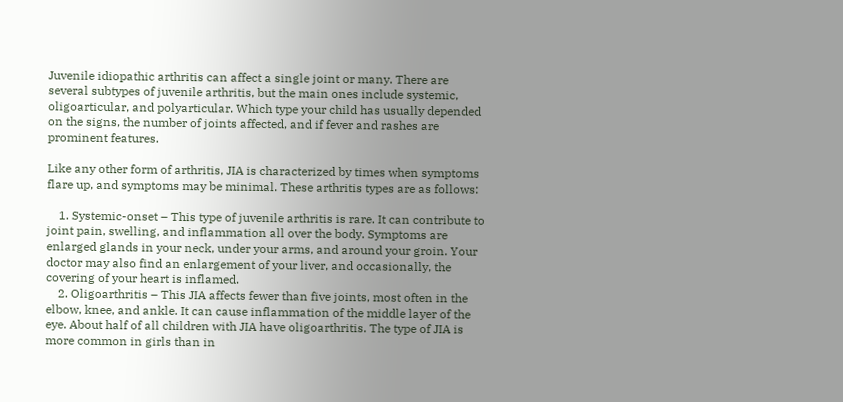Juvenile idiopathic arthritis can affect a single joint or many. There are several subtypes of juvenile arthritis, but the main ones include systemic, oligoarticular, and polyarticular. Which type your child has usually depended on the signs, the number of joints affected, and if fever and rashes are prominent features.

Like any other form of arthritis, JIA is characterized by times when symptoms flare up, and symptoms may be minimal. These arthritis types are as follows:

    1. Systemic-onset – This type of juvenile arthritis is rare. It can contribute to joint pain, swelling, and inflammation all over the body. Symptoms are enlarged glands in your neck, under your arms, and around your groin. Your doctor may also find an enlargement of your liver, and occasionally, the covering of your heart is inflamed.
    2. Oligoarthritis – This JIA affects fewer than five joints, most often in the elbow, knee, and ankle. It can cause inflammation of the middle layer of the eye. About half of all children with JIA have oligoarthritis. The type of JIA is more common in girls than in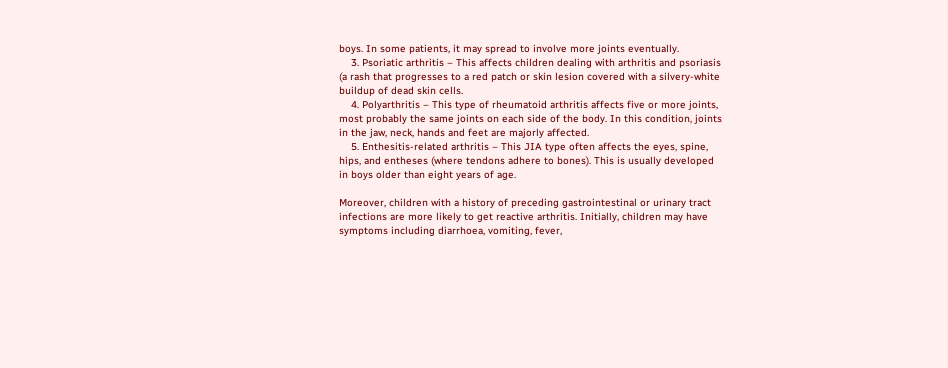boys. In some patients, it may spread to involve more joints eventually.
    3. Psoriatic arthritis – This affects children dealing with arthritis and psoriasis (a rash that progresses to a red patch or skin lesion covered with a silvery-white buildup of dead skin cells.
    4. Polyarthritis – This type of rheumatoid arthritis affects five or more joints, most probably the same joints on each side of the body. In this condition, joints in the jaw, neck, hands and feet are majorly affected.
    5. Enthesitis-related arthritis – This JIA type often affects the eyes, spine, hips, and entheses (where tendons adhere to bones). This is usually developed in boys older than eight years of age.

Moreover, children with a history of preceding gastrointestinal or urinary tract infections are more likely to get reactive arthritis. Initially, children may have symptoms including diarrhoea, vomiting, fever,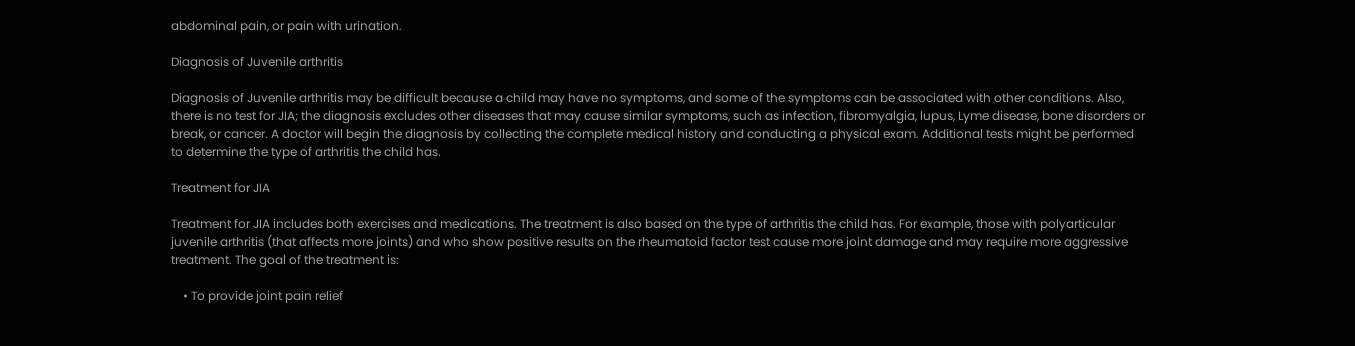abdominal pain, or pain with urination.

Diagnosis of Juvenile arthritis

Diagnosis of Juvenile arthritis may be difficult because a child may have no symptoms, and some of the symptoms can be associated with other conditions. Also, there is no test for JIA; the diagnosis excludes other diseases that may cause similar symptoms, such as infection, fibromyalgia, lupus, Lyme disease, bone disorders or break, or cancer. A doctor will begin the diagnosis by collecting the complete medical history and conducting a physical exam. Additional tests might be performed to determine the type of arthritis the child has.

Treatment for JIA

Treatment for JIA includes both exercises and medications. The treatment is also based on the type of arthritis the child has. For example, those with polyarticular juvenile arthritis (that affects more joints) and who show positive results on the rheumatoid factor test cause more joint damage and may require more aggressive treatment. The goal of the treatment is:

    • To provide joint pain relief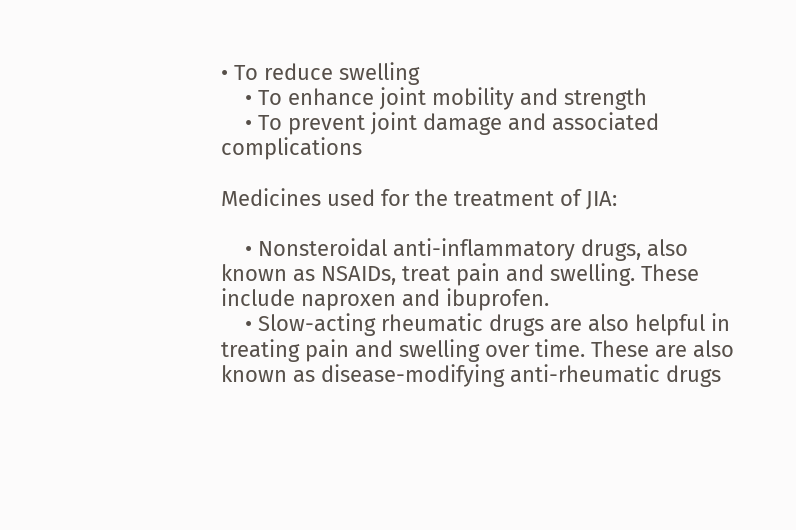• To reduce swelling
    • To enhance joint mobility and strength
    • To prevent joint damage and associated complications

Medicines used for the treatment of JIA:

    • Nonsteroidal anti-inflammatory drugs, also known as NSAIDs, treat pain and swelling. These include naproxen and ibuprofen.
    • Slow-acting rheumatic drugs are also helpful in treating pain and swelling over time. These are also known as disease-modifying anti-rheumatic drugs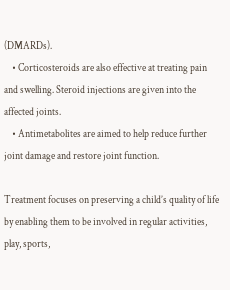(DMARDs).
    • Corticosteroids are also effective at treating pain and swelling. Steroid injections are given into the affected joints.
    • Antimetabolites are aimed to help reduce further joint damage and restore joint function.

Treatment focuses on preserving a child’s quality of life by enabling them to be involved in regular activities, play, sports,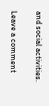and social activities.

Leave a comment